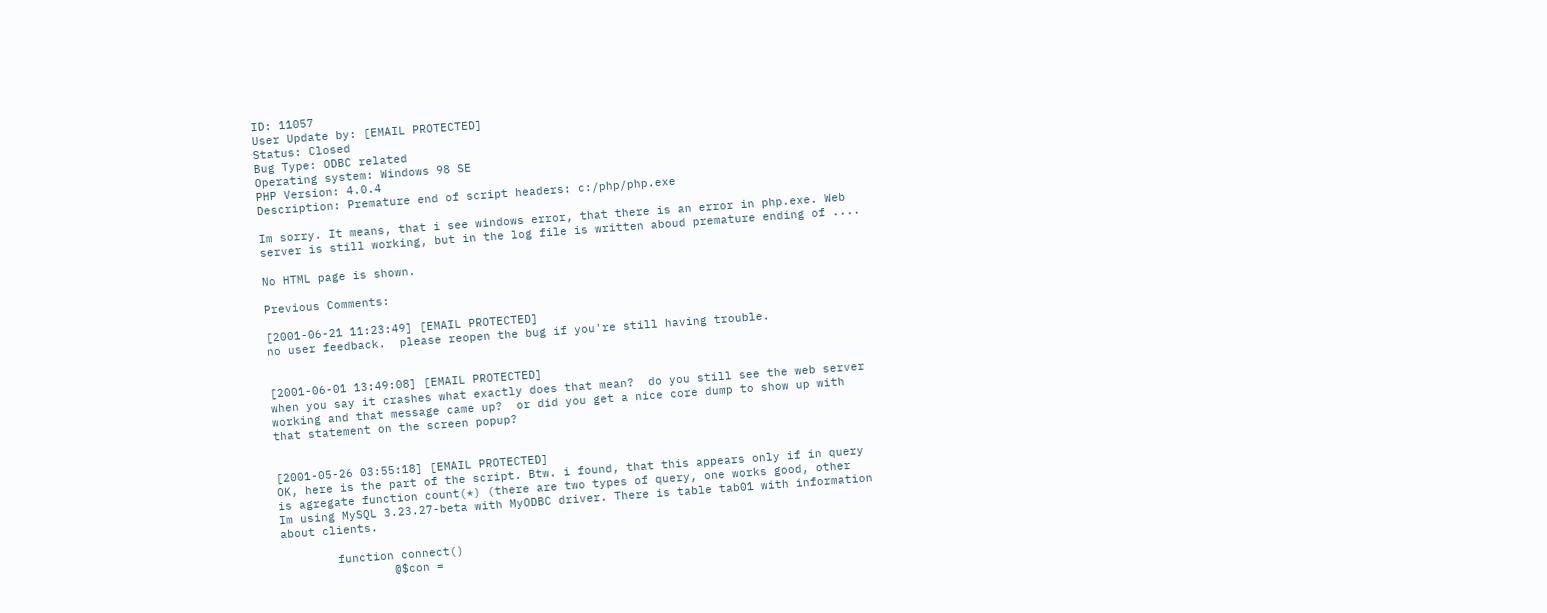ID: 11057
User Update by: [EMAIL PROTECTED]
Status: Closed
Bug Type: ODBC related
Operating system: Windows 98 SE
PHP Version: 4.0.4
Description: Premature end of script headers: c:/php/php.exe

Im sorry. It means, that i see windows error, that there is an error in php.exe. Web
server is still working, but in the log file is written aboud premature ending of ....

No HTML page is shown.

Previous Comments:

[2001-06-21 11:23:49] [EMAIL PROTECTED]
no user feedback.  please reopen the bug if you're still having trouble.


[2001-06-01 13:49:08] [EMAIL PROTECTED]
when you say it crashes what exactly does that mean?  do you still see the web server
working and that message came up?  or did you get a nice core dump to show up with
that statement on the screen popup?


[2001-05-26 03:55:18] [EMAIL PROTECTED]
OK, here is the part of the script. Btw. i found, that this appears only if in query
is agregate function count(*) (there are two types of query, one works good, other
Im using MySQL 3.23.27-beta with MyODBC driver. There is table tab01 with information
about clients.

        function connect()
                @$con =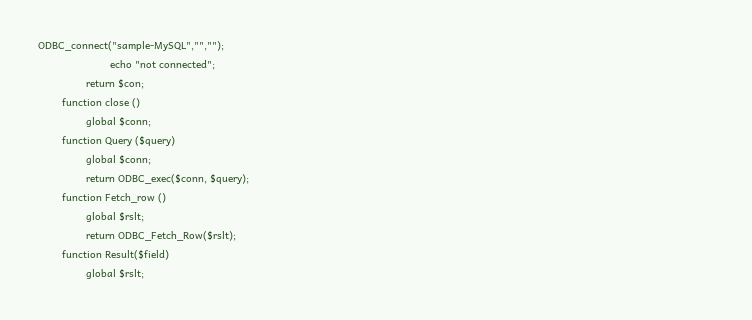ODBC_connect("sample-MySQL","","");
                        echo "not connected";
                return $con;
        function close ()
                global $conn;
        function Query ($query)
                global $conn;
                return ODBC_exec($conn, $query);
        function Fetch_row ()
                global $rslt;
                return ODBC_Fetch_Row($rslt);
        function Result($field)
                global $rslt;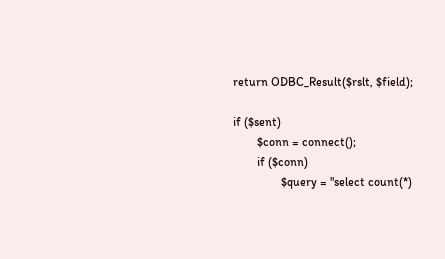return ODBC_Result($rslt, $field);

if ($sent)
        $conn = connect();
        if ($conn)
                $query = "select count(*)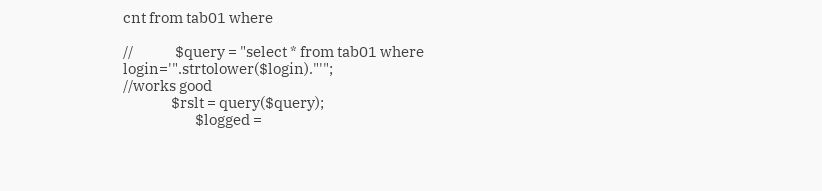cnt from tab01 where

//              $query = "select * from tab01 where login='".strtolower($login)."'";
//works good
                $rslt = query($query);
                        $logged =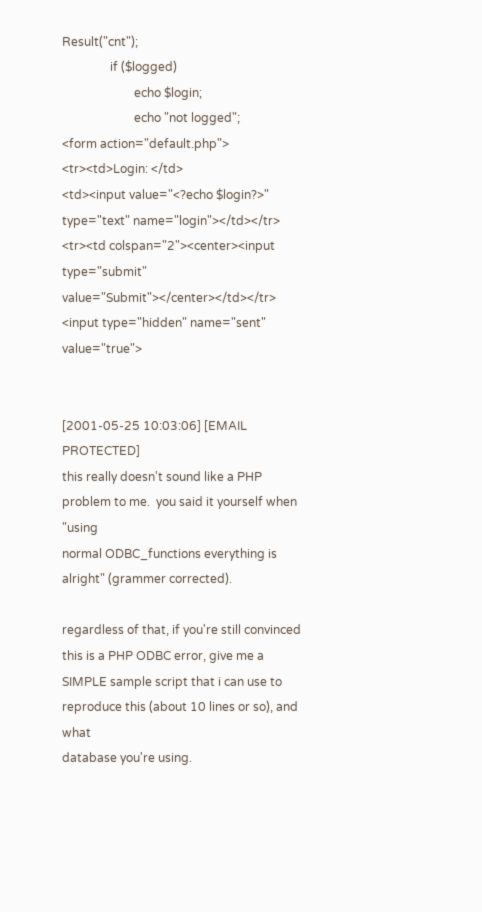Result("cnt");
                if ($logged)
                        echo $login;
                        echo "not logged";
<form action="default.php">
<tr><td>Login: </td>
<td><input value="<?echo $login?>" type="text" name="login"></td></tr>
<tr><td colspan="2"><center><input type="submit" value="Submit"></center></td></tr>
<input type="hidden" name="sent" value="true">


[2001-05-25 10:03:06] [EMAIL PROTECTED]
this really doesn't sound like a PHP problem to me.  you said it yourself when "using
normal ODBC_functions everything is alright" (grammer corrected).

regardless of that, if you're still convinced this is a PHP ODBC error, give me a
SIMPLE sample script that i can use to reproduce this (about 10 lines or so), and what
database you're using.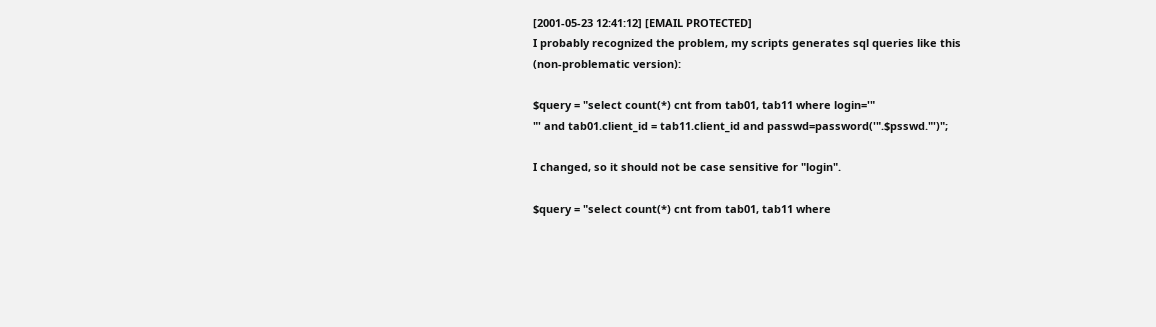[2001-05-23 12:41:12] [EMAIL PROTECTED]
I probably recognized the problem, my scripts generates sql queries like this
(non-problematic version):

$query = "select count(*) cnt from tab01, tab11 where login='"
"' and tab01.client_id = tab11.client_id and passwd=password('".$psswd."')";

I changed, so it should not be case sensitive for "login".

$query = "select count(*) cnt from tab01, tab11 where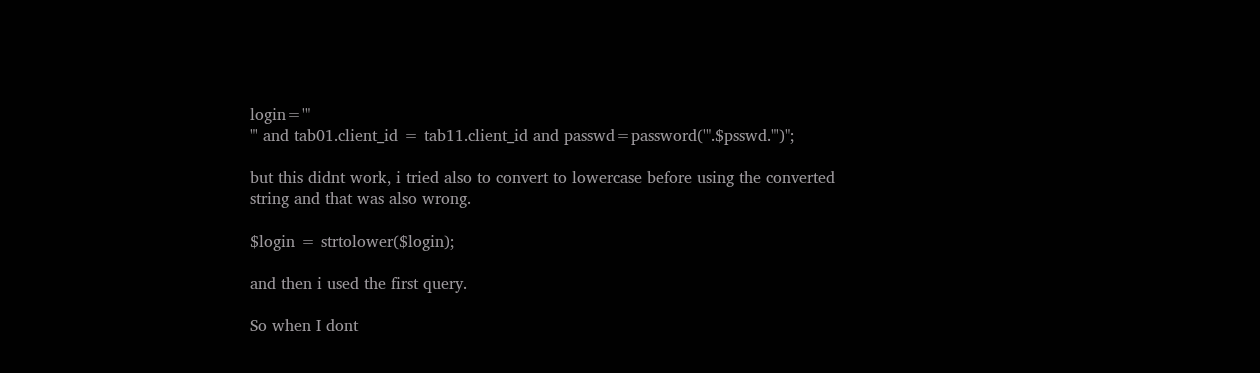login='"
"' and tab01.client_id = tab11.client_id and passwd=password('".$psswd."')";

but this didnt work, i tried also to convert to lowercase before using the converted
string and that was also wrong.

$login = strtolower($login);

and then i used the first query.

So when I dont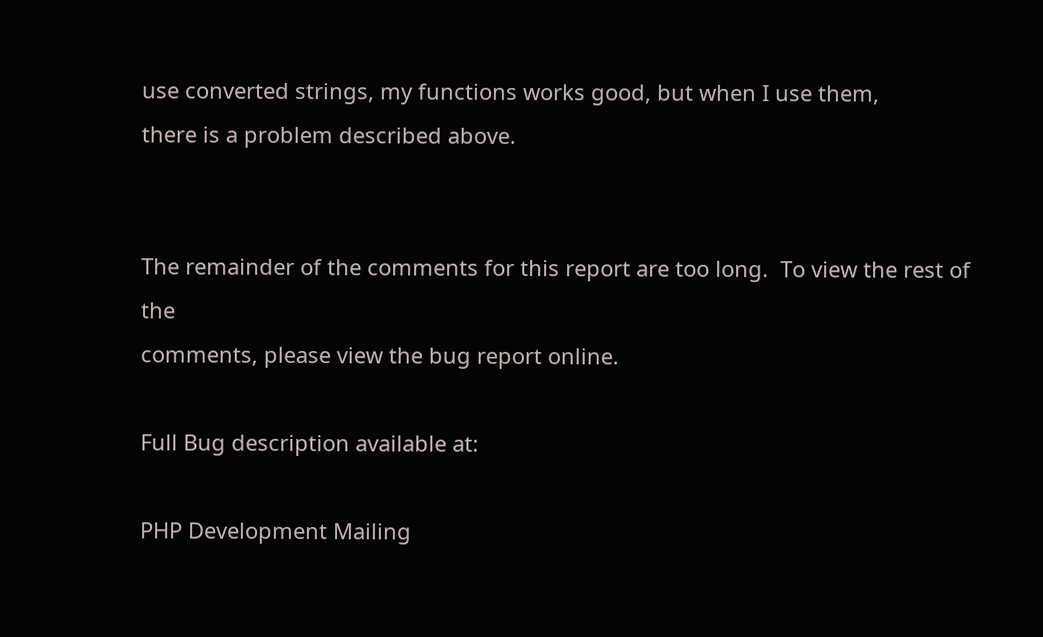use converted strings, my functions works good, but when I use them,
there is a problem described above.


The remainder of the comments for this report are too long.  To view the rest of the
comments, please view the bug report online.

Full Bug description available at:

PHP Development Mailing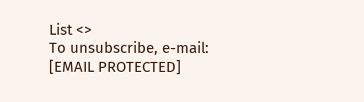List <>
To unsubscribe, e-mail: [EMAIL PROTECTED]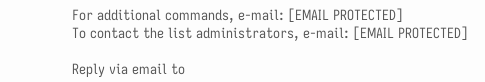For additional commands, e-mail: [EMAIL PROTECTED]
To contact the list administrators, e-mail: [EMAIL PROTECTED]

Reply via email to